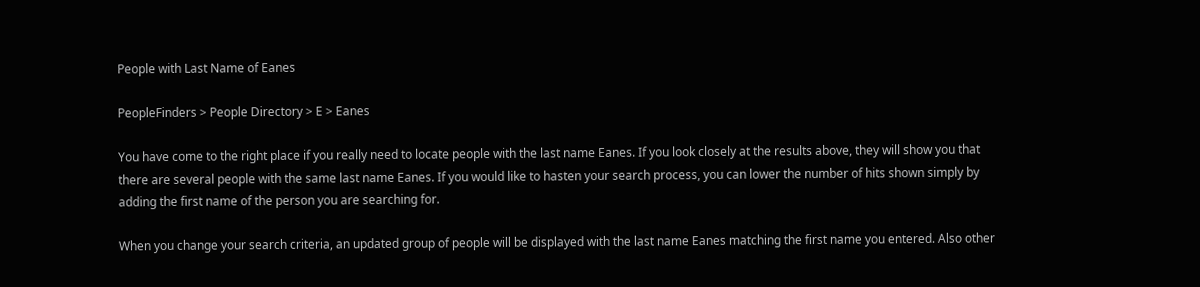People with Last Name of Eanes

PeopleFinders > People Directory > E > Eanes

You have come to the right place if you really need to locate people with the last name Eanes. If you look closely at the results above, they will show you that there are several people with the same last name Eanes. If you would like to hasten your search process, you can lower the number of hits shown simply by adding the first name of the person you are searching for.

When you change your search criteria, an updated group of people will be displayed with the last name Eanes matching the first name you entered. Also other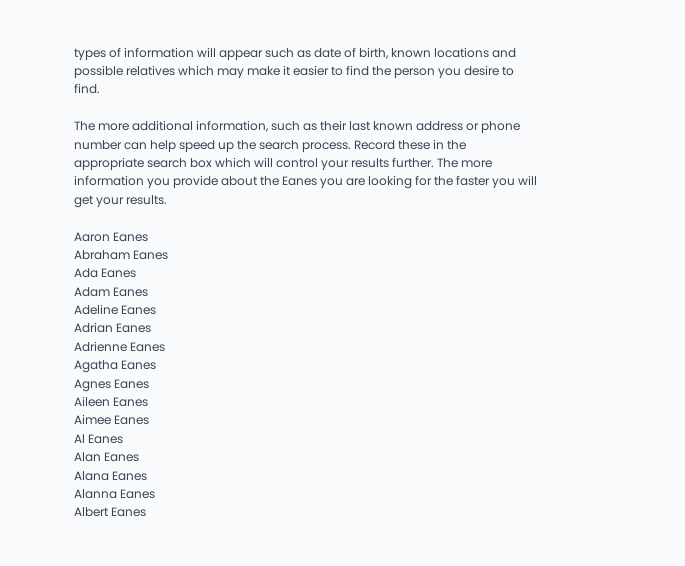types of information will appear such as date of birth, known locations and possible relatives which may make it easier to find the person you desire to find.

The more additional information, such as their last known address or phone number can help speed up the search process. Record these in the appropriate search box which will control your results further. The more information you provide about the Eanes you are looking for the faster you will get your results.

Aaron Eanes
Abraham Eanes
Ada Eanes
Adam Eanes
Adeline Eanes
Adrian Eanes
Adrienne Eanes
Agatha Eanes
Agnes Eanes
Aileen Eanes
Aimee Eanes
Al Eanes
Alan Eanes
Alana Eanes
Alanna Eanes
Albert Eanes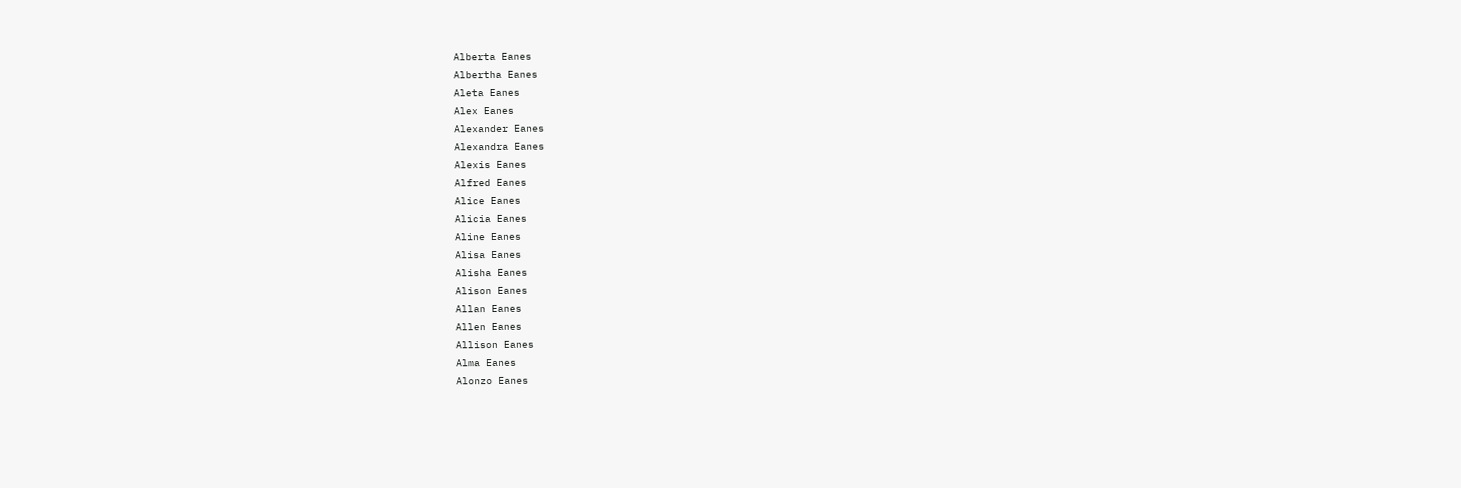Alberta Eanes
Albertha Eanes
Aleta Eanes
Alex Eanes
Alexander Eanes
Alexandra Eanes
Alexis Eanes
Alfred Eanes
Alice Eanes
Alicia Eanes
Aline Eanes
Alisa Eanes
Alisha Eanes
Alison Eanes
Allan Eanes
Allen Eanes
Allison Eanes
Alma Eanes
Alonzo Eanes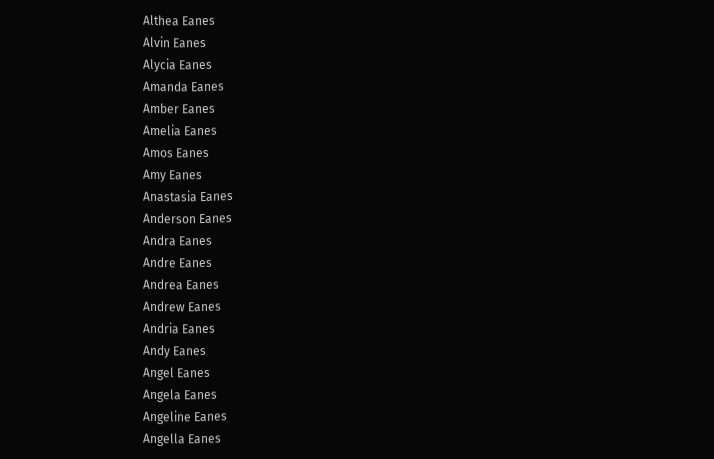Althea Eanes
Alvin Eanes
Alycia Eanes
Amanda Eanes
Amber Eanes
Amelia Eanes
Amos Eanes
Amy Eanes
Anastasia Eanes
Anderson Eanes
Andra Eanes
Andre Eanes
Andrea Eanes
Andrew Eanes
Andria Eanes
Andy Eanes
Angel Eanes
Angela Eanes
Angeline Eanes
Angella Eanes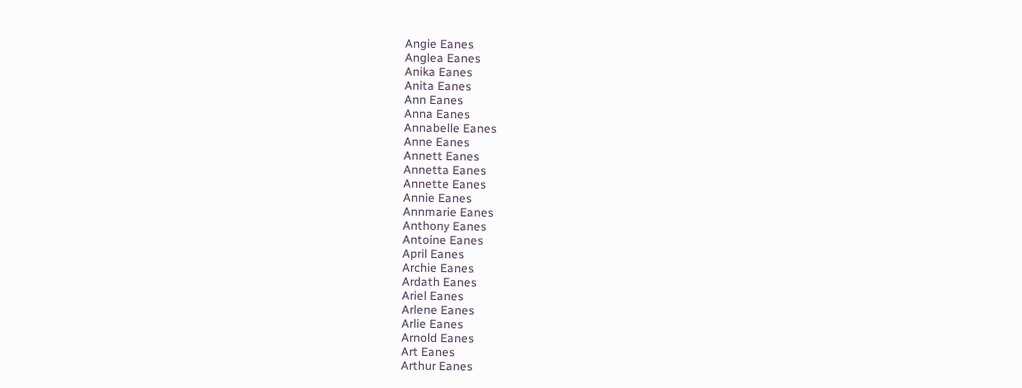Angie Eanes
Anglea Eanes
Anika Eanes
Anita Eanes
Ann Eanes
Anna Eanes
Annabelle Eanes
Anne Eanes
Annett Eanes
Annetta Eanes
Annette Eanes
Annie Eanes
Annmarie Eanes
Anthony Eanes
Antoine Eanes
April Eanes
Archie Eanes
Ardath Eanes
Ariel Eanes
Arlene Eanes
Arlie Eanes
Arnold Eanes
Art Eanes
Arthur Eanes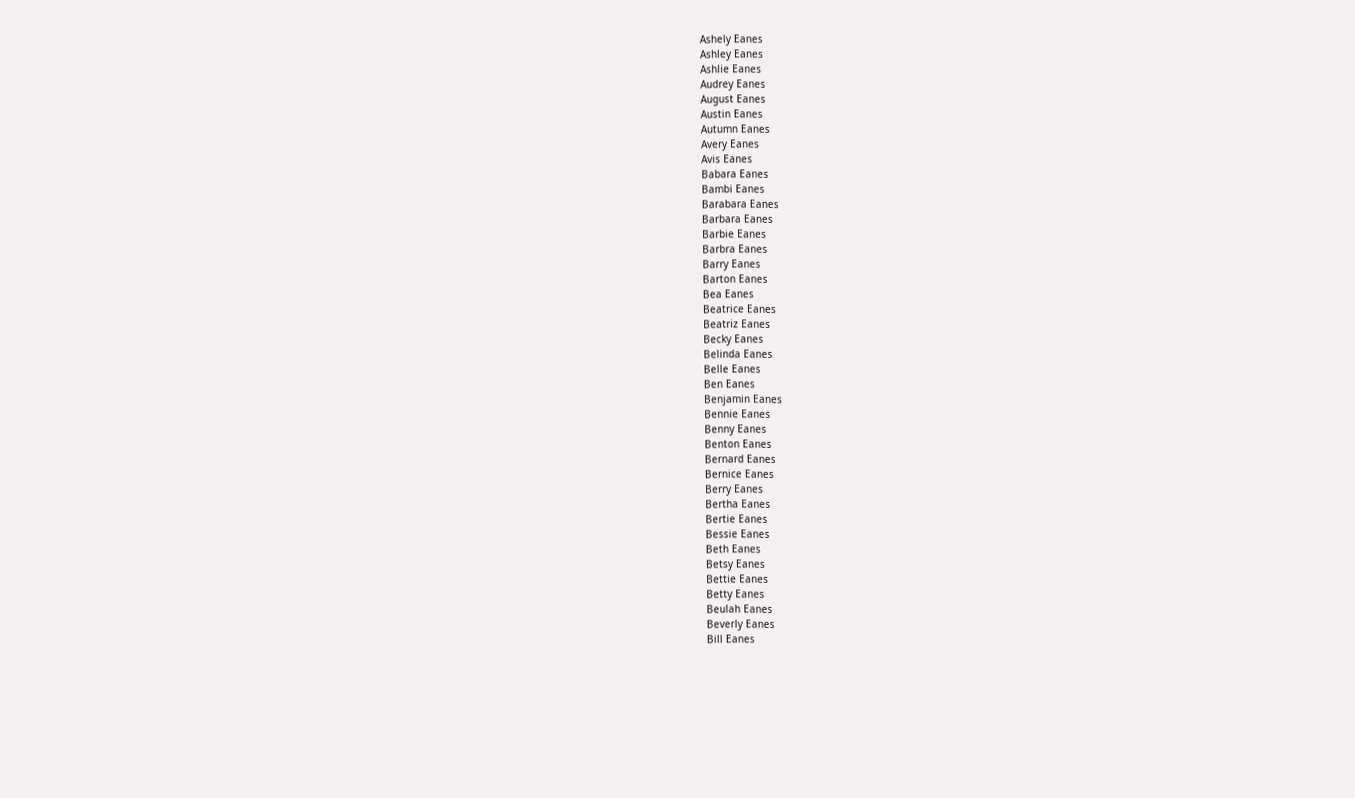Ashely Eanes
Ashley Eanes
Ashlie Eanes
Audrey Eanes
August Eanes
Austin Eanes
Autumn Eanes
Avery Eanes
Avis Eanes
Babara Eanes
Bambi Eanes
Barabara Eanes
Barbara Eanes
Barbie Eanes
Barbra Eanes
Barry Eanes
Barton Eanes
Bea Eanes
Beatrice Eanes
Beatriz Eanes
Becky Eanes
Belinda Eanes
Belle Eanes
Ben Eanes
Benjamin Eanes
Bennie Eanes
Benny Eanes
Benton Eanes
Bernard Eanes
Bernice Eanes
Berry Eanes
Bertha Eanes
Bertie Eanes
Bessie Eanes
Beth Eanes
Betsy Eanes
Bettie Eanes
Betty Eanes
Beulah Eanes
Beverly Eanes
Bill Eanes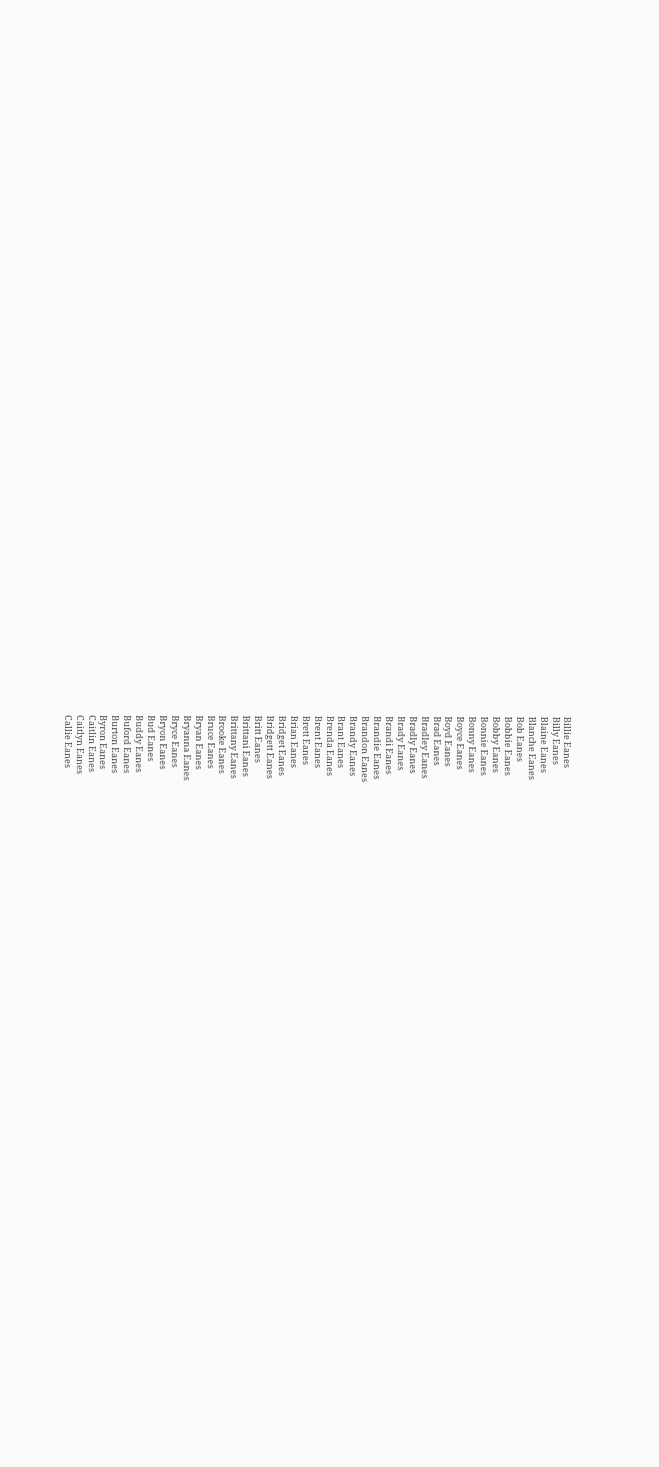Billie Eanes
Billy Eanes
Blaine Eanes
Blanche Eanes
Bob Eanes
Bobbie Eanes
Bobby Eanes
Bonnie Eanes
Bonny Eanes
Boyce Eanes
Boyd Eanes
Brad Eanes
Bradley Eanes
Bradly Eanes
Brady Eanes
Brandi Eanes
Brandie Eanes
Brandon Eanes
Brandy Eanes
Brant Eanes
Brenda Eanes
Brent Eanes
Brett Eanes
Brian Eanes
Bridget Eanes
Bridgett Eanes
Britt Eanes
Brittani Eanes
Brittany Eanes
Brooke Eanes
Bruce Eanes
Bryan Eanes
Bryanna Eanes
Bryce Eanes
Bryon Eanes
Bud Eanes
Buddy Eanes
Buford Eanes
Burton Eanes
Byron Eanes
Caitlin Eanes
Caitlyn Eanes
Callie Eanes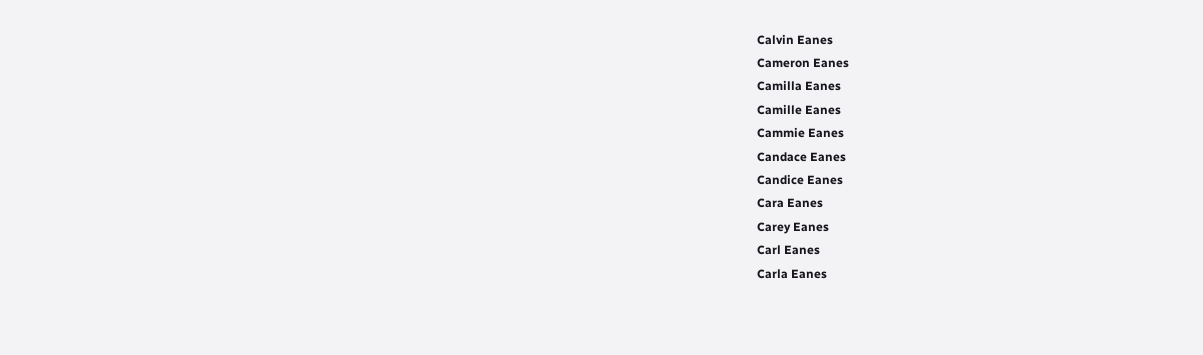Calvin Eanes
Cameron Eanes
Camilla Eanes
Camille Eanes
Cammie Eanes
Candace Eanes
Candice Eanes
Cara Eanes
Carey Eanes
Carl Eanes
Carla Eanes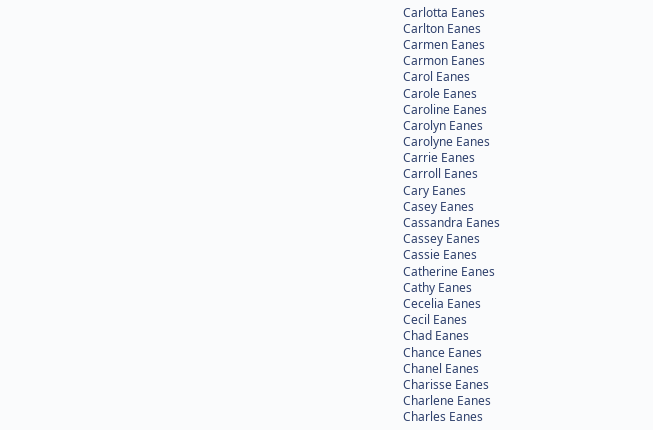Carlotta Eanes
Carlton Eanes
Carmen Eanes
Carmon Eanes
Carol Eanes
Carole Eanes
Caroline Eanes
Carolyn Eanes
Carolyne Eanes
Carrie Eanes
Carroll Eanes
Cary Eanes
Casey Eanes
Cassandra Eanes
Cassey Eanes
Cassie Eanes
Catherine Eanes
Cathy Eanes
Cecelia Eanes
Cecil Eanes
Chad Eanes
Chance Eanes
Chanel Eanes
Charisse Eanes
Charlene Eanes
Charles Eanes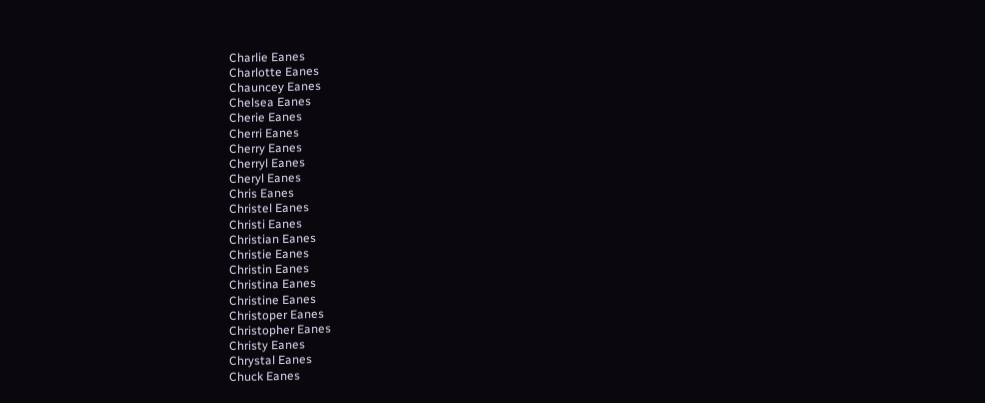Charlie Eanes
Charlotte Eanes
Chauncey Eanes
Chelsea Eanes
Cherie Eanes
Cherri Eanes
Cherry Eanes
Cherryl Eanes
Cheryl Eanes
Chris Eanes
Christel Eanes
Christi Eanes
Christian Eanes
Christie Eanes
Christin Eanes
Christina Eanes
Christine Eanes
Christoper Eanes
Christopher Eanes
Christy Eanes
Chrystal Eanes
Chuck Eanes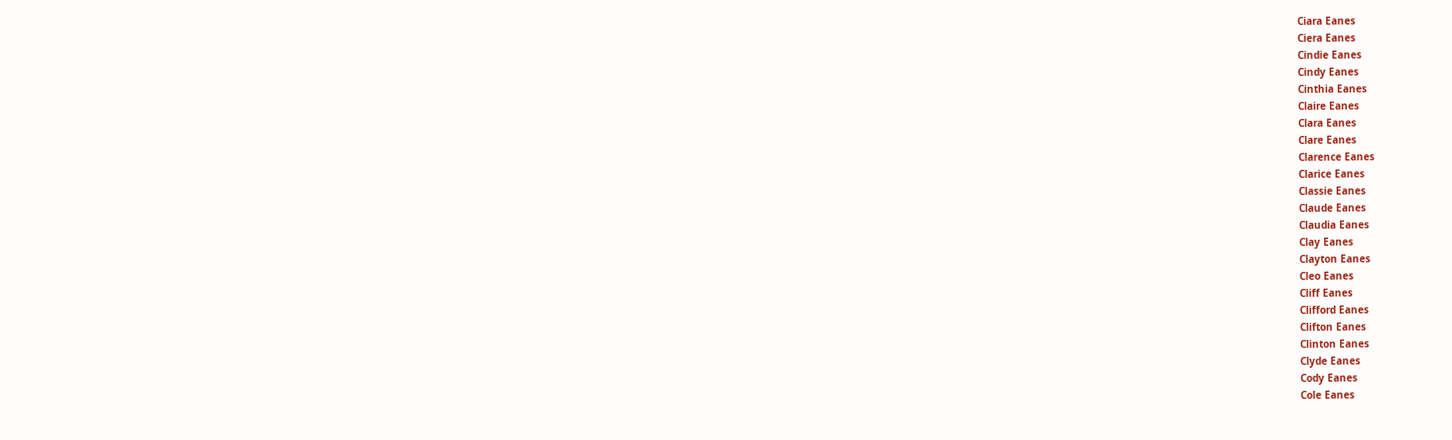Ciara Eanes
Ciera Eanes
Cindie Eanes
Cindy Eanes
Cinthia Eanes
Claire Eanes
Clara Eanes
Clare Eanes
Clarence Eanes
Clarice Eanes
Classie Eanes
Claude Eanes
Claudia Eanes
Clay Eanes
Clayton Eanes
Cleo Eanes
Cliff Eanes
Clifford Eanes
Clifton Eanes
Clinton Eanes
Clyde Eanes
Cody Eanes
Cole Eanes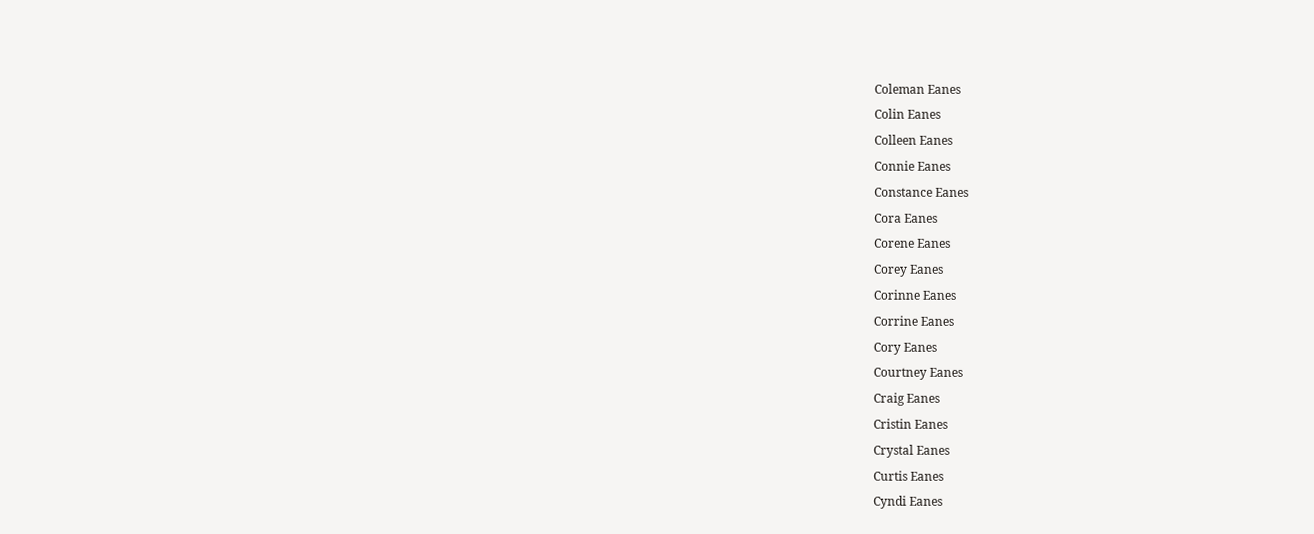Coleman Eanes
Colin Eanes
Colleen Eanes
Connie Eanes
Constance Eanes
Cora Eanes
Corene Eanes
Corey Eanes
Corinne Eanes
Corrine Eanes
Cory Eanes
Courtney Eanes
Craig Eanes
Cristin Eanes
Crystal Eanes
Curtis Eanes
Cyndi Eanes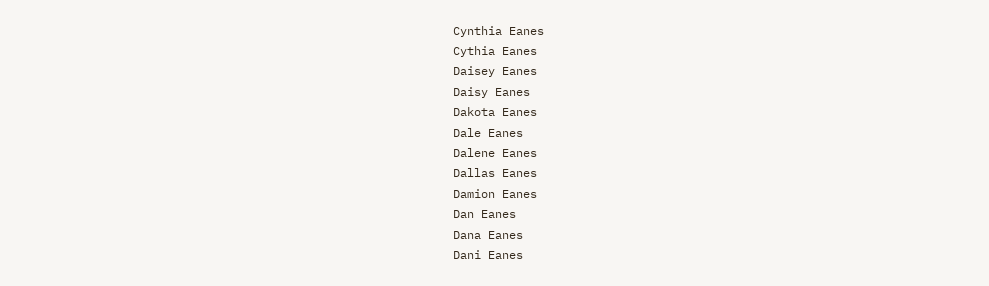Cynthia Eanes
Cythia Eanes
Daisey Eanes
Daisy Eanes
Dakota Eanes
Dale Eanes
Dalene Eanes
Dallas Eanes
Damion Eanes
Dan Eanes
Dana Eanes
Dani Eanes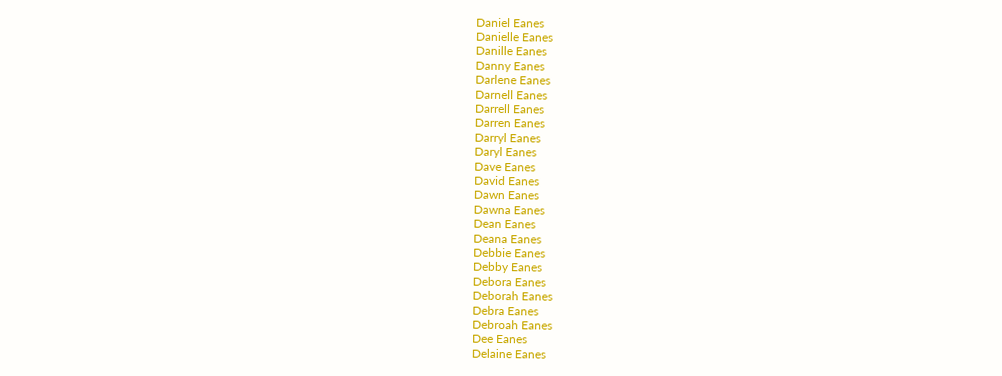Daniel Eanes
Danielle Eanes
Danille Eanes
Danny Eanes
Darlene Eanes
Darnell Eanes
Darrell Eanes
Darren Eanes
Darryl Eanes
Daryl Eanes
Dave Eanes
David Eanes
Dawn Eanes
Dawna Eanes
Dean Eanes
Deana Eanes
Debbie Eanes
Debby Eanes
Debora Eanes
Deborah Eanes
Debra Eanes
Debroah Eanes
Dee Eanes
Delaine Eanes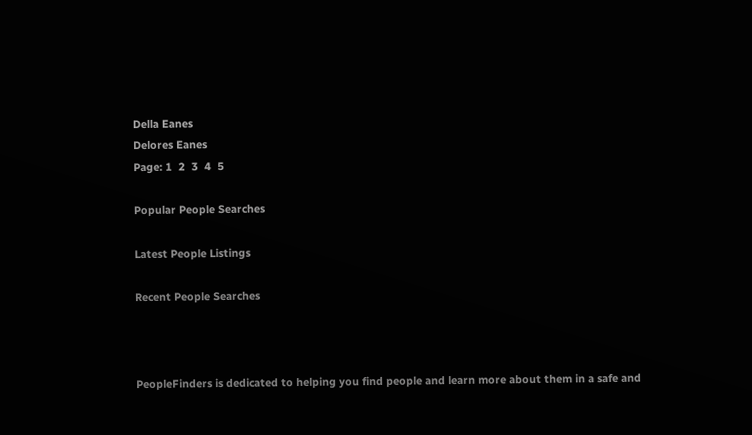Della Eanes
Delores Eanes
Page: 1  2  3  4  5

Popular People Searches

Latest People Listings

Recent People Searches



PeopleFinders is dedicated to helping you find people and learn more about them in a safe and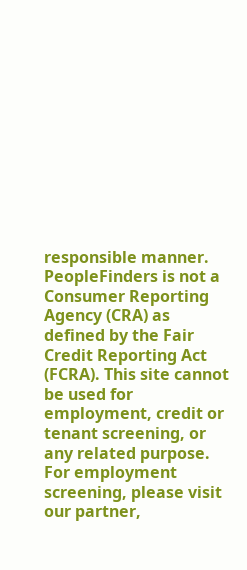responsible manner. PeopleFinders is not a Consumer Reporting Agency (CRA) as defined by the Fair Credit Reporting Act (FCRA). This site cannot be used for employment, credit or tenant screening, or any related purpose. For employment screening, please visit our partner,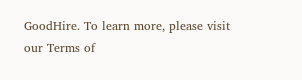GoodHire. To learn more, please visit our Terms of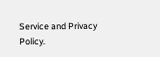Service and Privacy Policy.